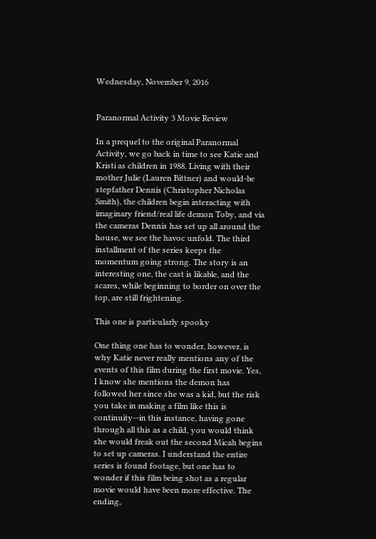Wednesday, November 9, 2016


Paranormal Activity 3 Movie Review

In a prequel to the original Paranormal Activity, we go back in time to see Katie and Kristi as children in 1988. Living with their mother Julie (Lauren Bittner) and would-be stepfather Dennis (Christopher Nicholas Smith), the children begin interacting with imaginary friend/real life demon Toby, and via the cameras Dennis has set up all around the house, we see the havoc unfold. The third installment of the series keeps the momentum going strong. The story is an interesting one, the cast is likable, and the scares, while beginning to border on over the top, are still frightening.

This one is particularly spooky

One thing one has to wonder, however, is why Katie never really mentions any of the events of this film during the first movie. Yes, I know she mentions the demon has followed her since she was a kid, but the risk you take in making a film like this is continuity--in this instance, having gone through all this as a child, you would think she would freak out the second Micah begins to set up cameras. I understand the entire series is found footage, but one has to wonder if this film being shot as a regular movie would have been more effective. The ending,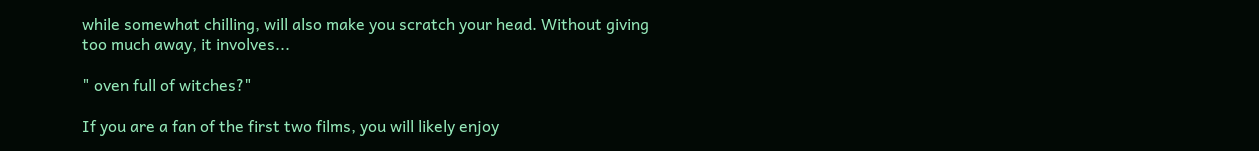while somewhat chilling, will also make you scratch your head. Without giving too much away, it involves...

" oven full of witches?"

If you are a fan of the first two films, you will likely enjoy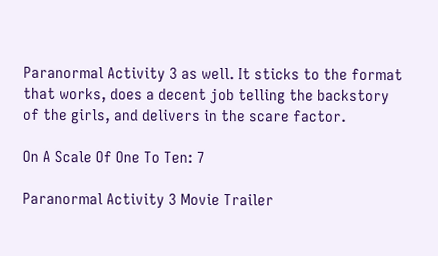Paranormal Activity 3 as well. It sticks to the format that works, does a decent job telling the backstory of the girls, and delivers in the scare factor.

On A Scale Of One To Ten: 7

Paranormal Activity 3 Movie Trailer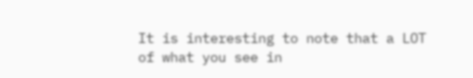It is interesting to note that a LOT of what you see in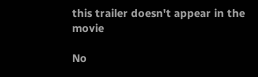this trailer doesn't appear in the movie

No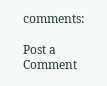comments:

Post a Comment